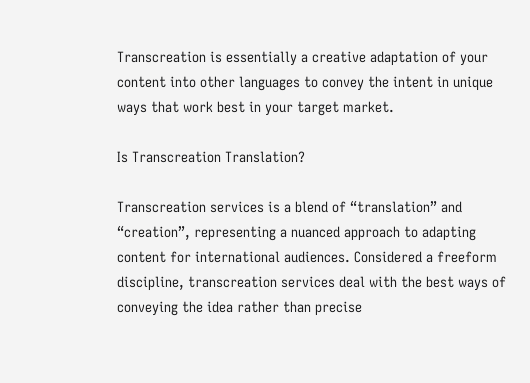Transcreation is essentially a creative adaptation of your content into other languages to convey the intent in unique ways that work best in your target market.

Is Transcreation Translation?

Transcreation services is a blend of “translation” and “creation”, representing a nuanced approach to adapting content for international audiences. Considered a freeform discipline, transcreation services deal with the best ways of conveying the idea rather than precise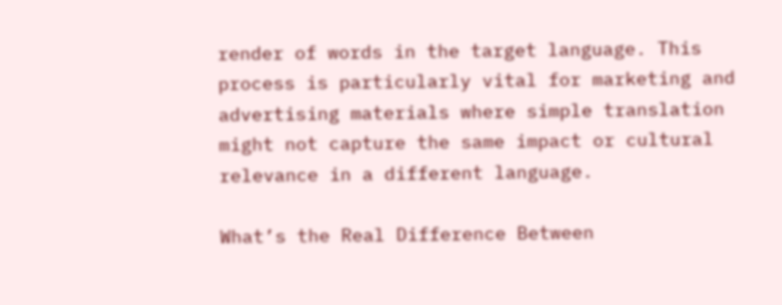render of words in the target language. This process is particularly vital for marketing and advertising materials where simple translation might not capture the same impact or cultural relevance in a different language.

What’s the Real Difference Between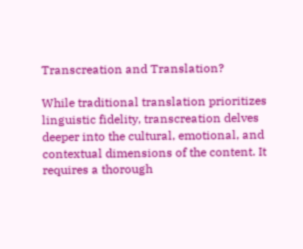Transcreation and Translation?

While traditional translation prioritizes linguistic fidelity, transcreation delves deeper into the cultural, emotional, and contextual dimensions of the content. It requires a thorough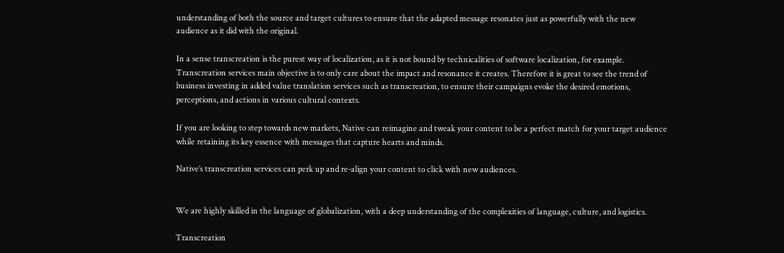understanding of both the source and target cultures to ensure that the adapted message resonates just as powerfully with the new audience as it did with the original.

In a sense transcreation is the purest way of localization, as it is not bound by technicalities of software localization, for example. Transcreation services main objective is to only care about the impact and resonance it creates. Therefore it is great to see the trend of business investing in added value translation services such as transcreation, to ensure their campaigns evoke the desired emotions, perceptions, and actions in various cultural contexts.

If you are looking to step towards new markets, Native can reimagine and tweak your content to be a perfect match for your target audience while retaining its key essence with messages that capture hearts and minds.

Native’s transcreation services can perk up and re-align your content to click with new audiences.


We are highly skilled in the language of globalization, with a deep understanding of the complexities of language, culture, and logistics.

Transcreation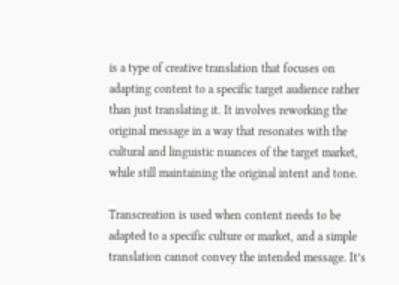is a type of creative translation that focuses on adapting content to a specific target audience rather than just translating it. It involves reworking the original message in a way that resonates with the cultural and linguistic nuances of the target market, while still maintaining the original intent and tone.

Transcreation is used when content needs to be adapted to a specific culture or market, and a simple translation cannot convey the intended message. It’s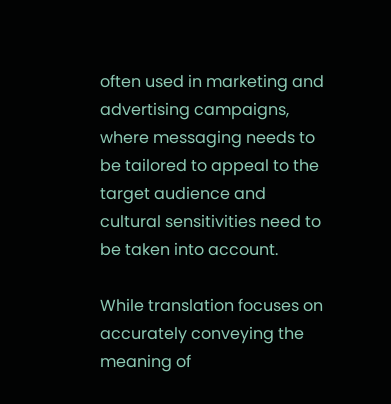often used in marketing and advertising campaigns, where messaging needs to be tailored to appeal to the target audience and cultural sensitivities need to be taken into account.

While translation focuses on accurately conveying the meaning of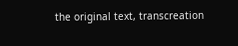the original text, transcreation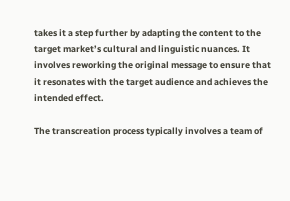takes it a step further by adapting the content to the target market’s cultural and linguistic nuances. It involves reworking the original message to ensure that it resonates with the target audience and achieves the intended effect.

The transcreation process typically involves a team of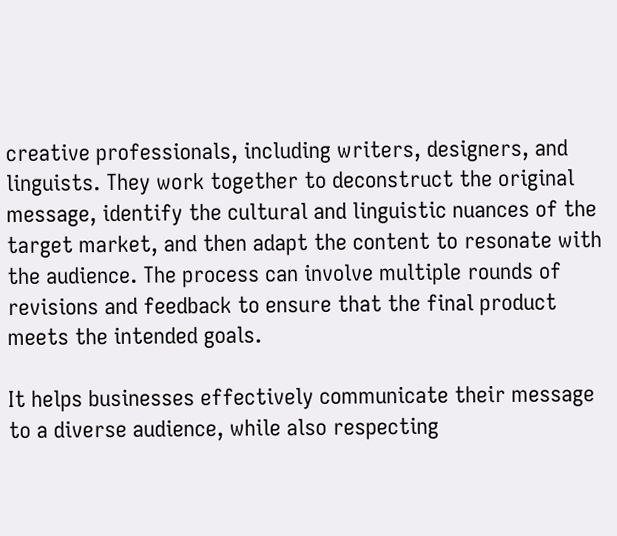creative professionals, including writers, designers, and linguists. They work together to deconstruct the original message, identify the cultural and linguistic nuances of the target market, and then adapt the content to resonate with the audience. The process can involve multiple rounds of revisions and feedback to ensure that the final product meets the intended goals.

It helps businesses effectively communicate their message to a diverse audience, while also respecting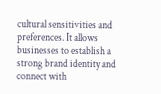cultural sensitivities and preferences. It allows businesses to establish a strong brand identity and connect with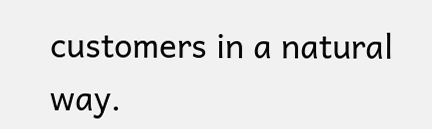customers in a natural way.